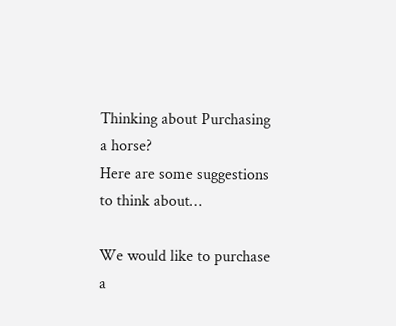Thinking about Purchasing a horse?
Here are some suggestions to think about…

We would like to purchase a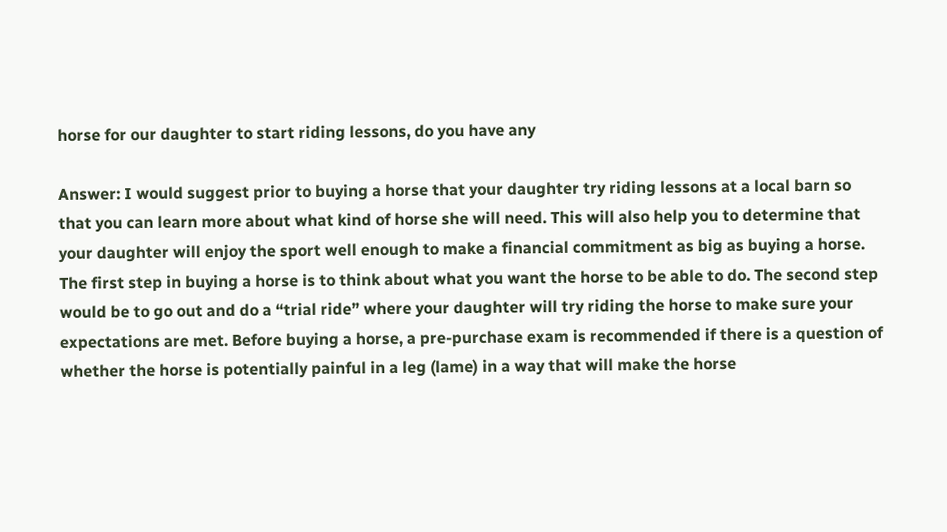horse for our daughter to start riding lessons, do you have any

Answer: I would suggest prior to buying a horse that your daughter try riding lessons at a local barn so that you can learn more about what kind of horse she will need. This will also help you to determine that your daughter will enjoy the sport well enough to make a financial commitment as big as buying a horse.
The first step in buying a horse is to think about what you want the horse to be able to do. The second step would be to go out and do a “trial ride” where your daughter will try riding the horse to make sure your expectations are met. Before buying a horse, a pre-purchase exam is recommended if there is a question of whether the horse is potentially painful in a leg (lame) in a way that will make the horse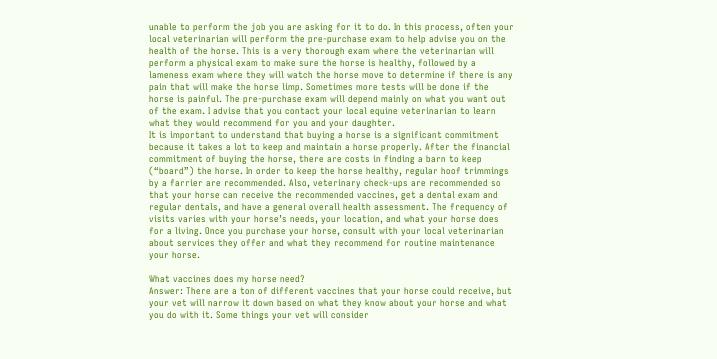unable to perform the job you are asking for it to do. In this process, often your local veterinarian will perform the pre-purchase exam to help advise you on the health of the horse. This is a very thorough exam where the veterinarian will perform a physical exam to make sure the horse is healthy, followed by a lameness exam where they will watch the horse move to determine if there is any pain that will make the horse limp. Sometimes more tests will be done if the horse is painful. The pre-purchase exam will depend mainly on what you want out of the exam. I advise that you contact your local equine veterinarian to learn what they would recommend for you and your daughter.
It is important to understand that buying a horse is a significant commitment because it takes a lot to keep and maintain a horse properly. After the financial commitment of buying the horse, there are costs in finding a barn to keep (“board”) the horse. In order to keep the horse healthy, regular hoof trimmings
by a farrier are recommended. Also, veterinary check-ups are recommended so that your horse can receive the recommended vaccines, get a dental exam and regular dentals, and have a general overall health assessment. The frequency of visits varies with your horse’s needs, your location, and what your horse does for a living. Once you purchase your horse, consult with your local veterinarian about services they offer and what they recommend for routine maintenance your horse.

What vaccines does my horse need?
Answer: There are a ton of different vaccines that your horse could receive, but your vet will narrow it down based on what they know about your horse and what you do with it. Some things your vet will consider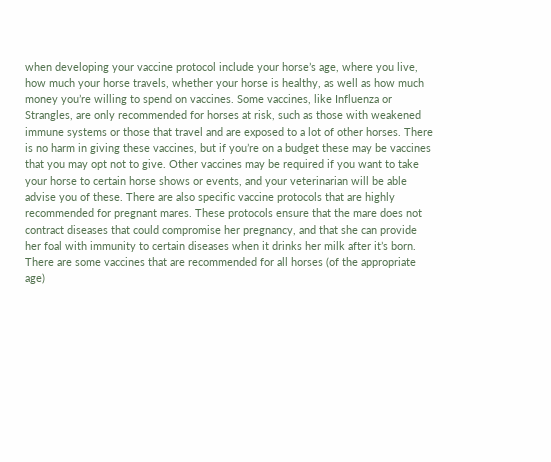when developing your vaccine protocol include your horse’s age, where you live, how much your horse travels, whether your horse is healthy, as well as how much money you’re willing to spend on vaccines. Some vaccines, like Influenza or Strangles, are only recommended for horses at risk, such as those with weakened immune systems or those that travel and are exposed to a lot of other horses. There is no harm in giving these vaccines, but if you’re on a budget these may be vaccines that you may opt not to give. Other vaccines may be required if you want to take your horse to certain horse shows or events, and your veterinarian will be able advise you of these. There are also specific vaccine protocols that are highly recommended for pregnant mares. These protocols ensure that the mare does not contract diseases that could compromise her pregnancy, and that she can provide her foal with immunity to certain diseases when it drinks her milk after it’s born. There are some vaccines that are recommended for all horses (of the appropriate age)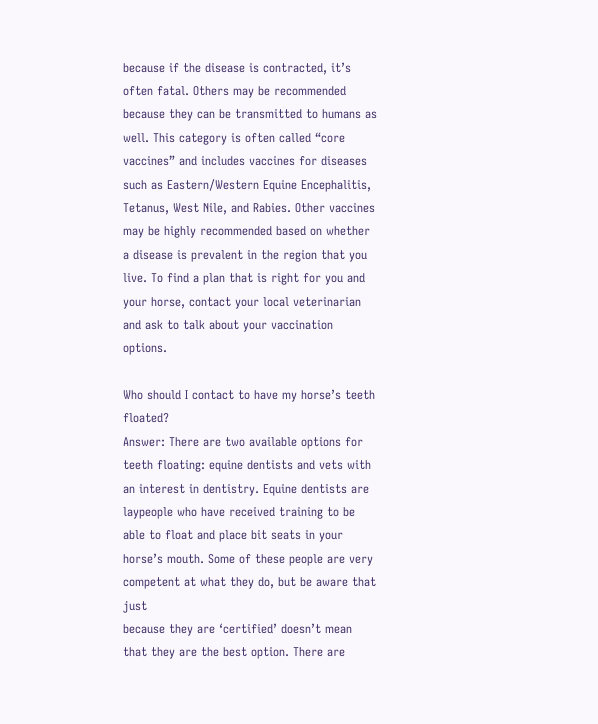because if the disease is contracted, it’s often fatal. Others may be recommended because they can be transmitted to humans as well. This category is often called “core vaccines” and includes vaccines for diseases such as Eastern/Western Equine Encephalitis, Tetanus, West Nile, and Rabies. Other vaccines may be highly recommended based on whether a disease is prevalent in the region that you live. To find a plan that is right for you and your horse, contact your local veterinarian and ask to talk about your vaccination options.

Who should I contact to have my horse’s teeth floated?
Answer: There are two available options for teeth floating: equine dentists and vets with an interest in dentistry. Equine dentists are laypeople who have received training to be able to float and place bit seats in your horse’s mouth. Some of these people are very competent at what they do, but be aware that just
because they are ‘certified’ doesn’t mean that they are the best option. There are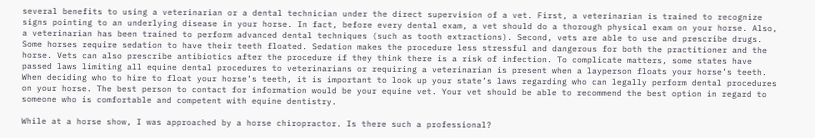several benefits to using a veterinarian or a dental technician under the direct supervision of a vet. First, a veterinarian is trained to recognize signs pointing to an underlying disease in your horse. In fact, before every dental exam, a vet should do a thorough physical exam on your horse. Also, a veterinarian has been trained to perform advanced dental techniques (such as tooth extractions). Second, vets are able to use and prescribe drugs. Some horses require sedation to have their teeth floated. Sedation makes the procedure less stressful and dangerous for both the practitioner and the horse. Vets can also prescribe antibiotics after the procedure if they think there is a risk of infection. To complicate matters, some states have passed laws limiting all equine dental procedures to veterinarians or requiring a veterinarian is present when a layperson floats your horse’s teeth. When deciding who to hire to float your horse’s teeth, it is important to look up your state’s laws regarding who can legally perform dental procedures on your horse. The best person to contact for information would be your equine vet. Your vet should be able to recommend the best option in regard to someone who is comfortable and competent with equine dentistry.

While at a horse show, I was approached by a horse chiropractor. Is there such a professional?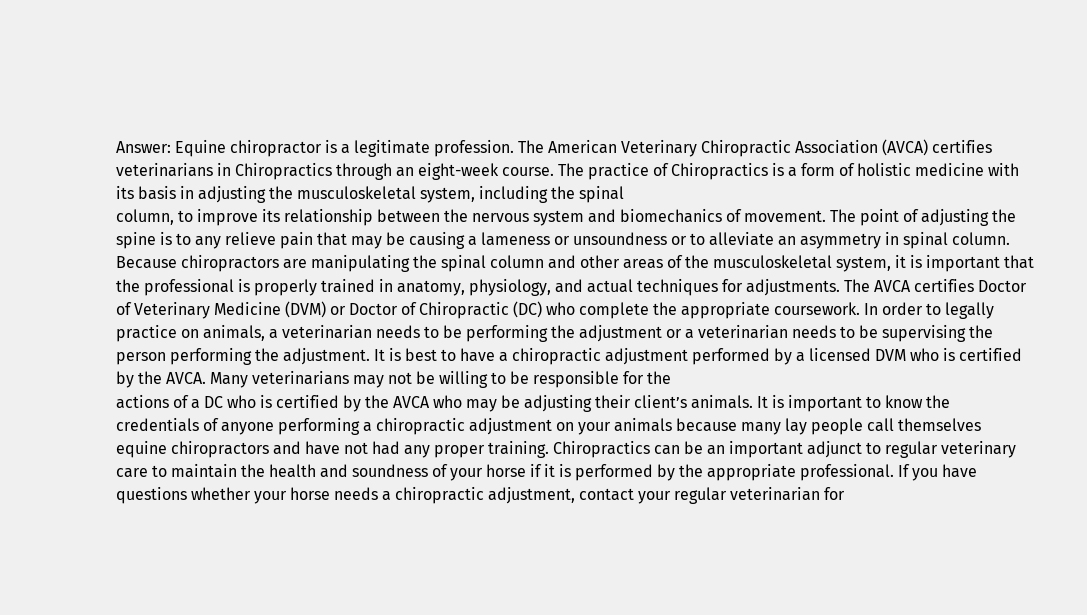Answer: Equine chiropractor is a legitimate profession. The American Veterinary Chiropractic Association (AVCA) certifies veterinarians in Chiropractics through an eight-week course. The practice of Chiropractics is a form of holistic medicine with its basis in adjusting the musculoskeletal system, including the spinal
column, to improve its relationship between the nervous system and biomechanics of movement. The point of adjusting the spine is to any relieve pain that may be causing a lameness or unsoundness or to alleviate an asymmetry in spinal column. Because chiropractors are manipulating the spinal column and other areas of the musculoskeletal system, it is important that the professional is properly trained in anatomy, physiology, and actual techniques for adjustments. The AVCA certifies Doctor of Veterinary Medicine (DVM) or Doctor of Chiropractic (DC) who complete the appropriate coursework. In order to legally practice on animals, a veterinarian needs to be performing the adjustment or a veterinarian needs to be supervising the person performing the adjustment. It is best to have a chiropractic adjustment performed by a licensed DVM who is certified by the AVCA. Many veterinarians may not be willing to be responsible for the
actions of a DC who is certified by the AVCA who may be adjusting their client’s animals. It is important to know the credentials of anyone performing a chiropractic adjustment on your animals because many lay people call themselves equine chiropractors and have not had any proper training. Chiropractics can be an important adjunct to regular veterinary care to maintain the health and soundness of your horse if it is performed by the appropriate professional. If you have questions whether your horse needs a chiropractic adjustment, contact your regular veterinarian for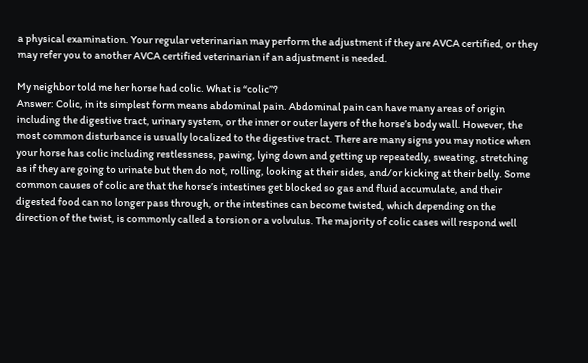a physical examination. Your regular veterinarian may perform the adjustment if they are AVCA certified, or they may refer you to another AVCA certified veterinarian if an adjustment is needed.

My neighbor told me her horse had colic. What is “colic”?
Answer: Colic, in its simplest form means abdominal pain. Abdominal pain can have many areas of origin including the digestive tract, urinary system, or the inner or outer layers of the horse’s body wall. However, the most common disturbance is usually localized to the digestive tract. There are many signs you may notice when your horse has colic including restlessness, pawing, lying down and getting up repeatedly, sweating, stretching as if they are going to urinate but then do not, rolling, looking at their sides, and/or kicking at their belly. Some common causes of colic are that the horse’s intestines get blocked so gas and fluid accumulate, and their digested food can no longer pass through, or the intestines can become twisted, which depending on the direction of the twist, is commonly called a torsion or a volvulus. The majority of colic cases will respond well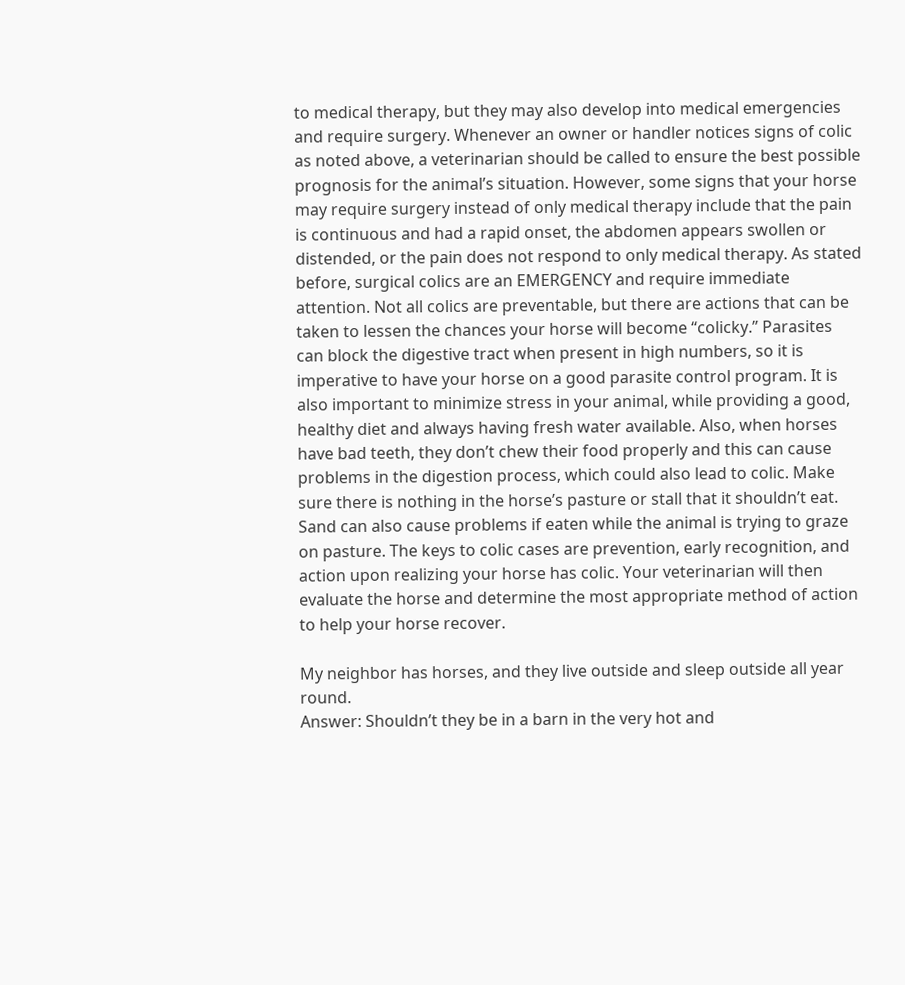to medical therapy, but they may also develop into medical emergencies and require surgery. Whenever an owner or handler notices signs of colic as noted above, a veterinarian should be called to ensure the best possible prognosis for the animal’s situation. However, some signs that your horse may require surgery instead of only medical therapy include that the pain is continuous and had a rapid onset, the abdomen appears swollen or distended, or the pain does not respond to only medical therapy. As stated before, surgical colics are an EMERGENCY and require immediate attention. Not all colics are preventable, but there are actions that can be taken to lessen the chances your horse will become “colicky.” Parasites can block the digestive tract when present in high numbers, so it is imperative to have your horse on a good parasite control program. It is also important to minimize stress in your animal, while providing a good, healthy diet and always having fresh water available. Also, when horses have bad teeth, they don’t chew their food properly and this can cause problems in the digestion process, which could also lead to colic. Make sure there is nothing in the horse’s pasture or stall that it shouldn’t eat. Sand can also cause problems if eaten while the animal is trying to graze on pasture. The keys to colic cases are prevention, early recognition, and action upon realizing your horse has colic. Your veterinarian will then evaluate the horse and determine the most appropriate method of action to help your horse recover.

My neighbor has horses, and they live outside and sleep outside all year round.
Answer: Shouldn’t they be in a barn in the very hot and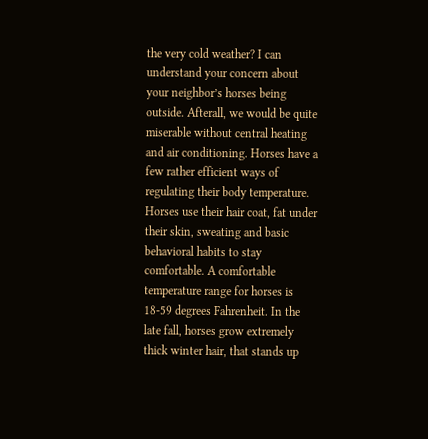the very cold weather? I can understand your concern about your neighbor’s horses being outside. Afterall, we would be quite miserable without central heating and air conditioning. Horses have a few rather efficient ways of regulating their body temperature. Horses use their hair coat, fat under their skin, sweating and basic behavioral habits to stay comfortable. A comfortable temperature range for horses is 18-59 degrees Fahrenheit. In the late fall, horses grow extremely thick winter hair, that stands up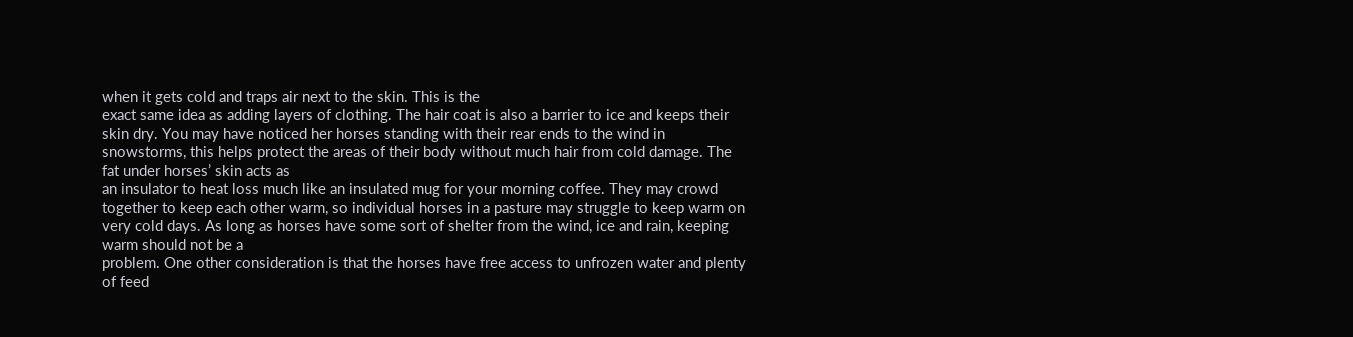when it gets cold and traps air next to the skin. This is the
exact same idea as adding layers of clothing. The hair coat is also a barrier to ice and keeps their skin dry. You may have noticed her horses standing with their rear ends to the wind in snowstorms, this helps protect the areas of their body without much hair from cold damage. The fat under horses’ skin acts as
an insulator to heat loss much like an insulated mug for your morning coffee. They may crowd together to keep each other warm, so individual horses in a pasture may struggle to keep warm on very cold days. As long as horses have some sort of shelter from the wind, ice and rain, keeping warm should not be a
problem. One other consideration is that the horses have free access to unfrozen water and plenty of feed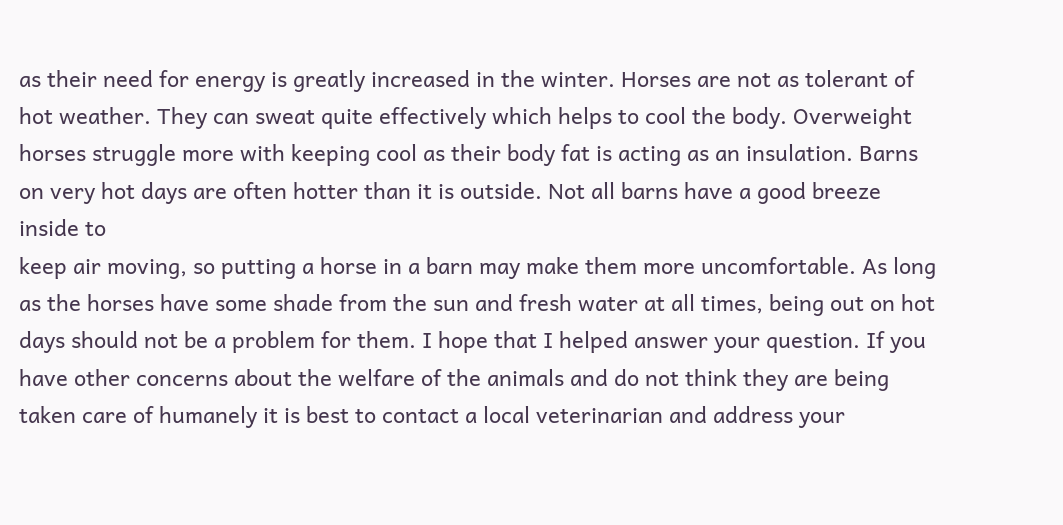as their need for energy is greatly increased in the winter. Horses are not as tolerant of hot weather. They can sweat quite effectively which helps to cool the body. Overweight horses struggle more with keeping cool as their body fat is acting as an insulation. Barns on very hot days are often hotter than it is outside. Not all barns have a good breeze inside to
keep air moving, so putting a horse in a barn may make them more uncomfortable. As long as the horses have some shade from the sun and fresh water at all times, being out on hot days should not be a problem for them. I hope that I helped answer your question. If you have other concerns about the welfare of the animals and do not think they are being taken care of humanely it is best to contact a local veterinarian and address your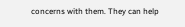concerns with them. They can help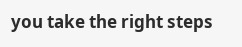you take the right steps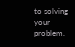to solving your problem.